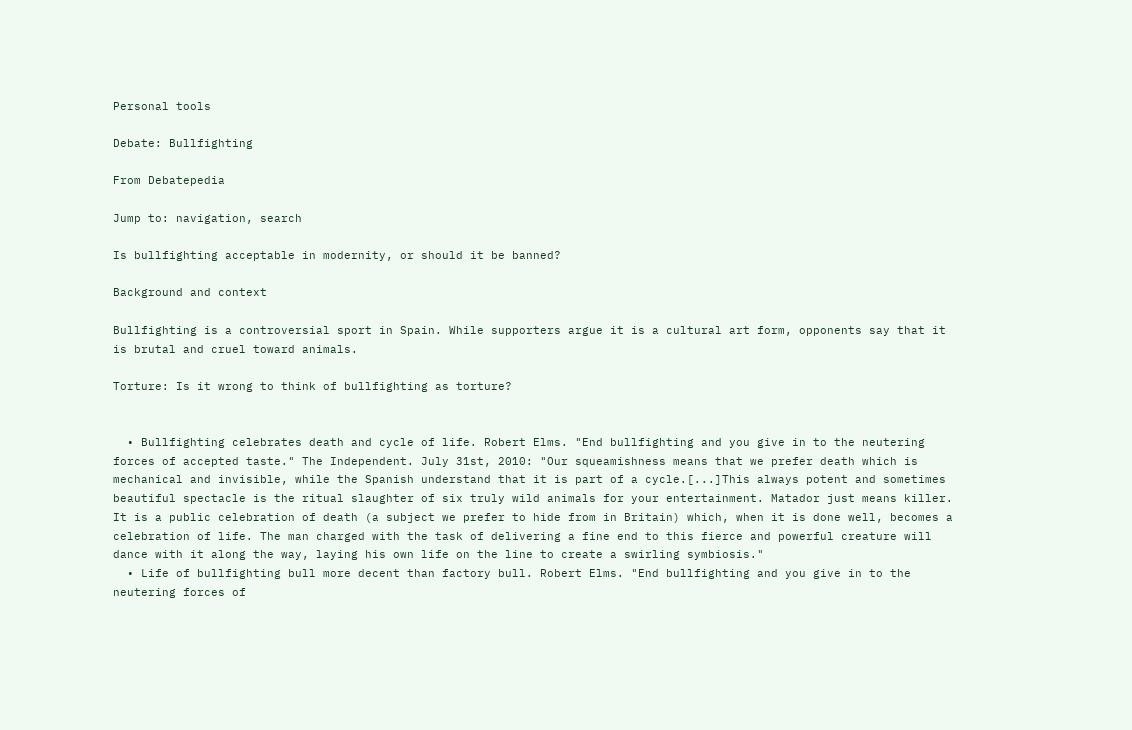Personal tools

Debate: Bullfighting

From Debatepedia

Jump to: navigation, search

Is bullfighting acceptable in modernity, or should it be banned?

Background and context

Bullfighting is a controversial sport in Spain. While supporters argue it is a cultural art form, opponents say that it is brutal and cruel toward animals.

Torture: Is it wrong to think of bullfighting as torture?


  • Bullfighting celebrates death and cycle of life. Robert Elms. "End bullfighting and you give in to the neutering forces of accepted taste." The Independent. July 31st, 2010: "Our squeamishness means that we prefer death which is mechanical and invisible, while the Spanish understand that it is part of a cycle.[...]This always potent and sometimes beautiful spectacle is the ritual slaughter of six truly wild animals for your entertainment. Matador just means killer. It is a public celebration of death (a subject we prefer to hide from in Britain) which, when it is done well, becomes a celebration of life. The man charged with the task of delivering a fine end to this fierce and powerful creature will dance with it along the way, laying his own life on the line to create a swirling symbiosis."
  • Life of bullfighting bull more decent than factory bull. Robert Elms. "End bullfighting and you give in to the neutering forces of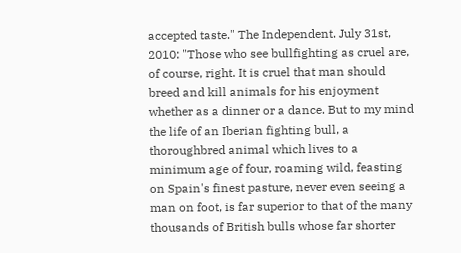accepted taste." The Independent. July 31st, 2010: "Those who see bullfighting as cruel are, of course, right. It is cruel that man should breed and kill animals for his enjoyment whether as a dinner or a dance. But to my mind the life of an Iberian fighting bull, a thoroughbred animal which lives to a minimum age of four, roaming wild, feasting on Spain's finest pasture, never even seeing a man on foot, is far superior to that of the many thousands of British bulls whose far shorter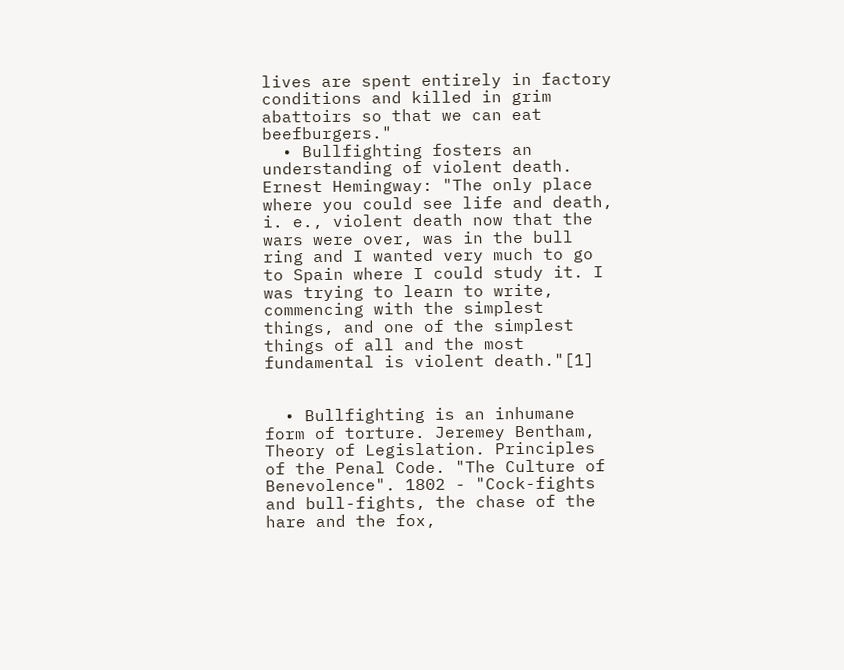lives are spent entirely in factory conditions and killed in grim abattoirs so that we can eat beefburgers."
  • Bullfighting fosters an understanding of violent death. Ernest Hemingway: "The only place where you could see life and death, i. e., violent death now that the wars were over, was in the bull ring and I wanted very much to go to Spain where I could study it. I was trying to learn to write, commencing with the simplest things, and one of the simplest things of all and the most fundamental is violent death."[1]


  • Bullfighting is an inhumane form of torture. Jeremey Bentham, Theory of Legislation. Principles of the Penal Code. "The Culture of Benevolence". 1802 - "Cock-fights and bull-fights, the chase of the hare and the fox,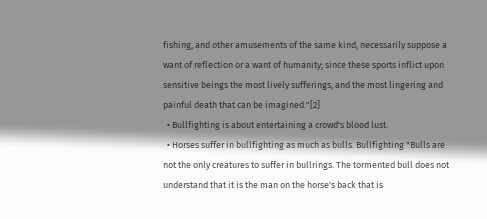fishing, and other amusements of the same kind, necessarily suppose a want of reflection or a want of humanity; since these sports inflict upon sensitive beings the most lively sufferings, and the most lingering and painful death that can be imagined."[2]
  • Bullfighting is about entertaining a crowd's blood lust.
  • Horses suffer in bullfighting as much as bulls. Bullfighting "Bulls are not the only creatures to suffer in bullrings. The tormented bull does not understand that it is the man on the horse's back that is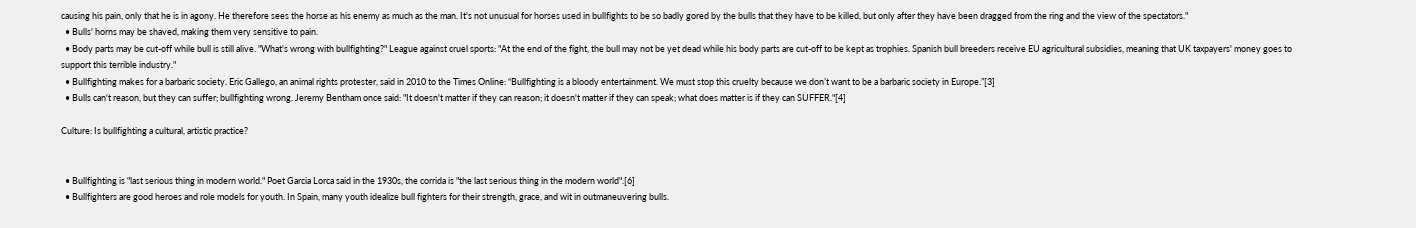causing his pain, only that he is in agony. He therefore sees the horse as his enemy as much as the man. It's not unusual for horses used in bullfights to be so badly gored by the bulls that they have to be killed, but only after they have been dragged from the ring and the view of the spectators."
  • Bulls' horns may be shaved, making them very sensitive to pain.
  • Body parts may be cut-off while bull is still alive. "What's wrong with bullfighting?" League against cruel sports: "At the end of the fight, the bull may not be yet dead while his body parts are cut-off to be kept as trophies. Spanish bull breeders receive EU agricultural subsidies, meaning that UK taxpayers' money goes to support this terrible industry."
  • Bullfighting makes for a barbaric society. Eric Gallego, an animal rights protester, said in 2010 to the Times Online: “Bullfighting is a bloody entertainment. We must stop this cruelty because we don’t want to be a barbaric society in Europe.”[3]
  • Bulls can't reason, but they can suffer; bullfighting wrong. Jeremy Bentham once said: "It doesn't matter if they can reason; it doesn't matter if they can speak; what does matter is if they can SUFFER."[4]

Culture: Is bullfighting a cultural, artistic practice?


  • Bullfighting is "last serious thing in modern world." Poet Garcia Lorca said in the 1930s, the corrida is "the last serious thing in the modern world".[6]
  • Bullfighters are good heroes and role models for youth. In Spain, many youth idealize bull fighters for their strength, grace, and wit in outmaneuvering bulls.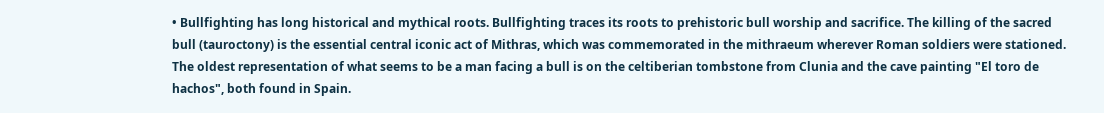• Bullfighting has long historical and mythical roots. Bullfighting traces its roots to prehistoric bull worship and sacrifice. The killing of the sacred bull (tauroctony) is the essential central iconic act of Mithras, which was commemorated in the mithraeum wherever Roman soldiers were stationed. The oldest representation of what seems to be a man facing a bull is on the celtiberian tombstone from Clunia and the cave painting "El toro de hachos", both found in Spain.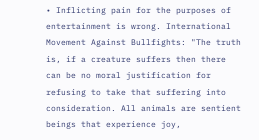• Inflicting pain for the purposes of entertainment is wrong. International Movement Against Bullfights: "The truth is, if a creature suffers then there can be no moral justification for refusing to take that suffering into consideration. All animals are sentient beings that experience joy,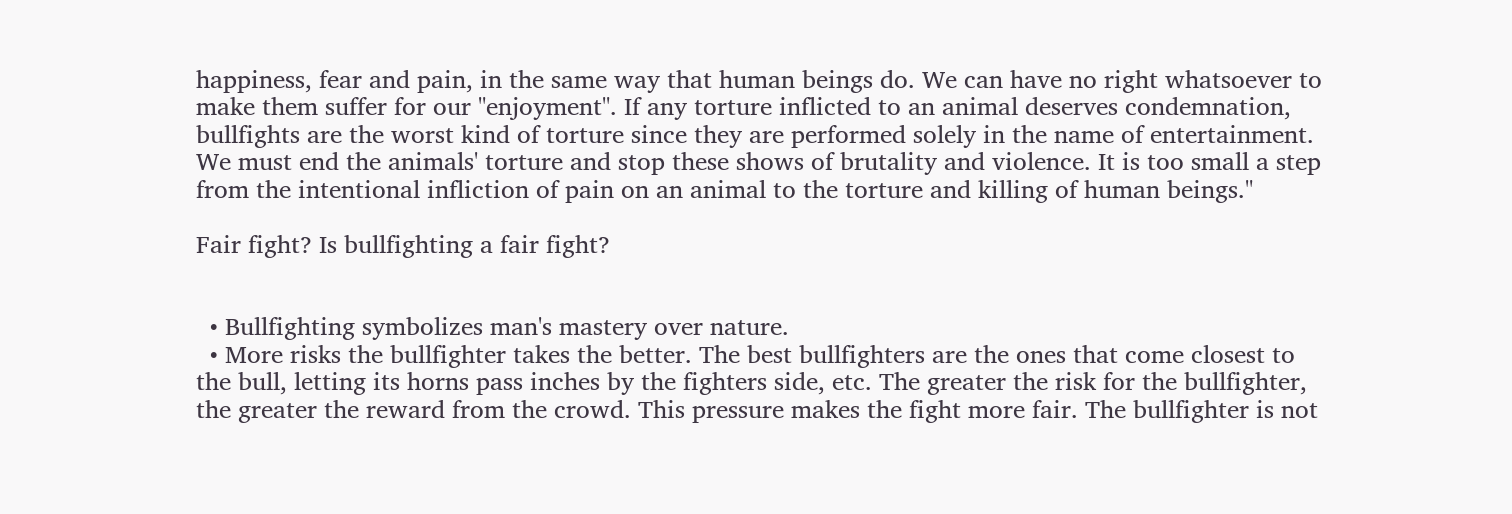happiness, fear and pain, in the same way that human beings do. We can have no right whatsoever to make them suffer for our "enjoyment". If any torture inflicted to an animal deserves condemnation, bullfights are the worst kind of torture since they are performed solely in the name of entertainment. We must end the animals' torture and stop these shows of brutality and violence. It is too small a step from the intentional infliction of pain on an animal to the torture and killing of human beings."

Fair fight? Is bullfighting a fair fight?


  • Bullfighting symbolizes man's mastery over nature.
  • More risks the bullfighter takes the better. The best bullfighters are the ones that come closest to the bull, letting its horns pass inches by the fighters side, etc. The greater the risk for the bullfighter, the greater the reward from the crowd. This pressure makes the fight more fair. The bullfighter is not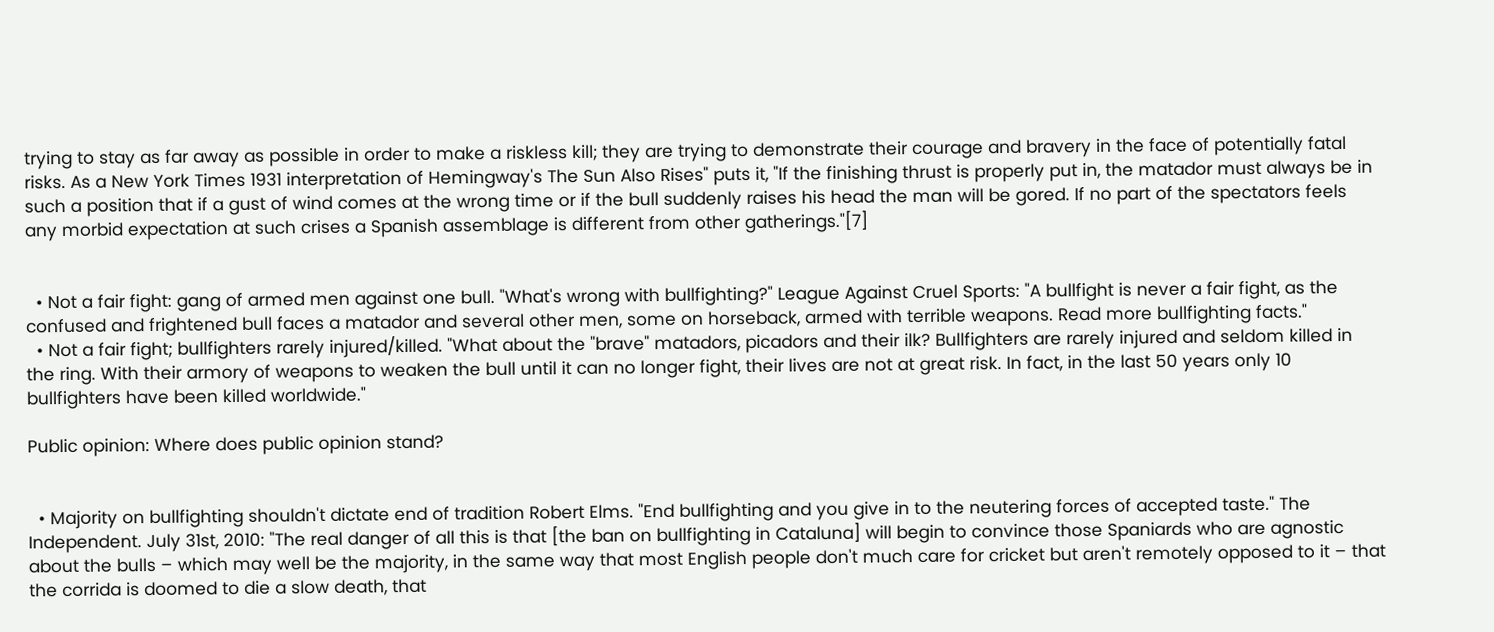trying to stay as far away as possible in order to make a riskless kill; they are trying to demonstrate their courage and bravery in the face of potentially fatal risks. As a New York Times 1931 interpretation of Hemingway's The Sun Also Rises" puts it, "If the finishing thrust is properly put in, the matador must always be in such a position that if a gust of wind comes at the wrong time or if the bull suddenly raises his head the man will be gored. If no part of the spectators feels any morbid expectation at such crises a Spanish assemblage is different from other gatherings."[7]


  • Not a fair fight: gang of armed men against one bull. "What's wrong with bullfighting?" League Against Cruel Sports: "A bullfight is never a fair fight, as the confused and frightened bull faces a matador and several other men, some on horseback, armed with terrible weapons. Read more bullfighting facts."
  • Not a fair fight; bullfighters rarely injured/killed. "What about the "brave" matadors, picadors and their ilk? Bullfighters are rarely injured and seldom killed in the ring. With their armory of weapons to weaken the bull until it can no longer fight, their lives are not at great risk. In fact, in the last 50 years only 10 bullfighters have been killed worldwide."

Public opinion: Where does public opinion stand?


  • Majority on bullfighting shouldn't dictate end of tradition Robert Elms. "End bullfighting and you give in to the neutering forces of accepted taste." The Independent. July 31st, 2010: "The real danger of all this is that [the ban on bullfighting in Cataluna] will begin to convince those Spaniards who are agnostic about the bulls – which may well be the majority, in the same way that most English people don't much care for cricket but aren't remotely opposed to it – that the corrida is doomed to die a slow death, that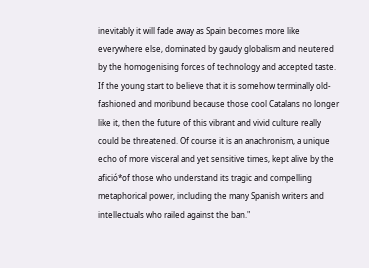inevitably it will fade away as Spain becomes more like everywhere else, dominated by gaudy globalism and neutered by the homogenising forces of technology and accepted taste. If the young start to believe that it is somehow terminally old-fashioned and moribund because those cool Catalans no longer like it, then the future of this vibrant and vivid culture really could be threatened. Of course it is an anachronism, a unique echo of more visceral and yet sensitive times, kept alive by the afició*of those who understand its tragic and compelling metaphorical power, including the many Spanish writers and intellectuals who railed against the ban."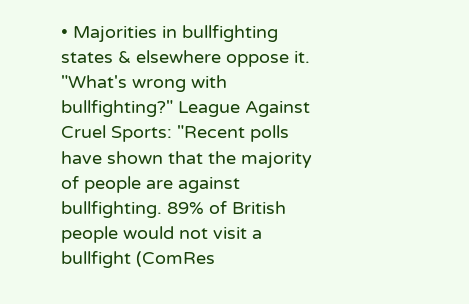• Majorities in bullfighting states & elsewhere oppose it. "What's wrong with bullfighting?" League Against Cruel Sports: "Recent polls have shown that the majority of people are against bullfighting. 89% of British people would not visit a bullfight (ComRes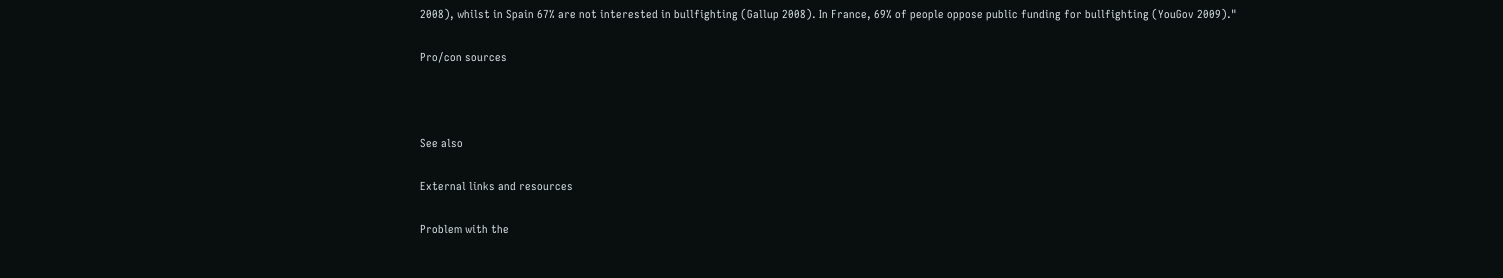2008), whilst in Spain 67% are not interested in bullfighting (Gallup 2008). In France, 69% of people oppose public funding for bullfighting (YouGov 2009)."

Pro/con sources



See also

External links and resources

Problem with the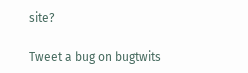site?

Tweet a bug on bugtwits